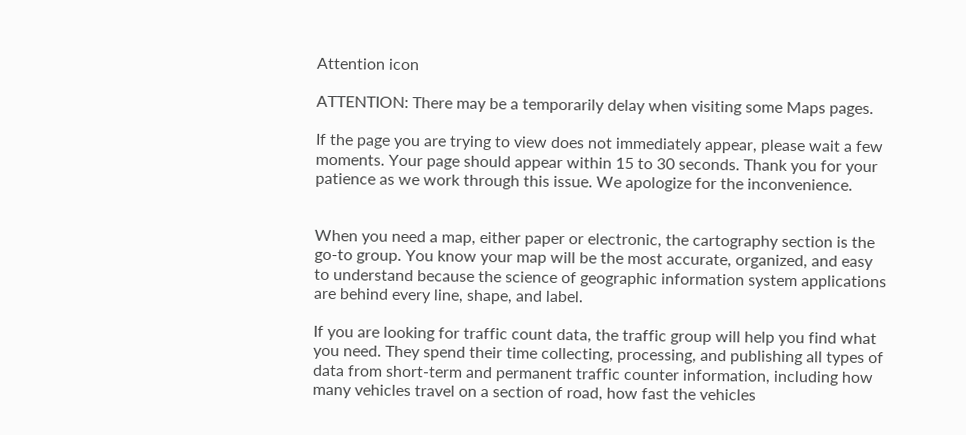Attention icon

ATTENTION: There may be a temporarily delay when visiting some Maps pages.

If the page you are trying to view does not immediately appear, please wait a few moments. Your page should appear within 15 to 30 seconds. Thank you for your patience as we work through this issue. We apologize for the inconvenience.


When you need a map, either paper or electronic, the cartography section is the go-to group. You know your map will be the most accurate, organized, and easy to understand because the science of geographic information system applications are behind every line, shape, and label.

If you are looking for traffic count data, the traffic group will help you find what you need. They spend their time collecting, processing, and publishing all types of data from short-term and permanent traffic counter information, including how many vehicles travel on a section of road, how fast the vehicles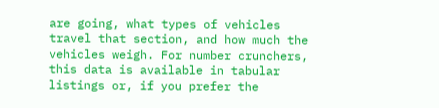are going, what types of vehicles travel that section, and how much the vehicles weigh. For number crunchers, this data is available in tabular listings or, if you prefer the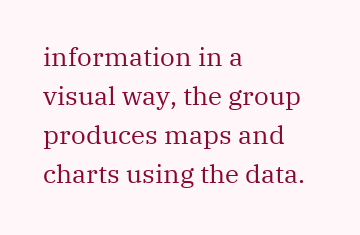information in a visual way, the group produces maps and charts using the data.